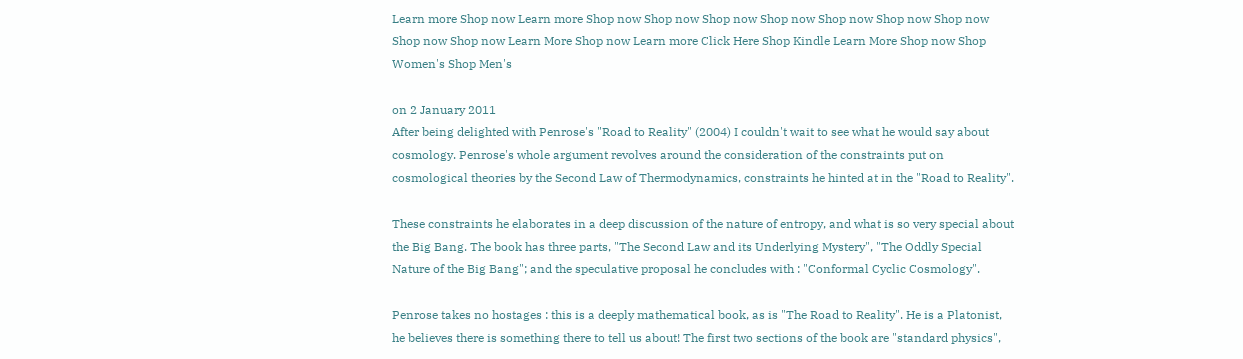Learn more Shop now Learn more Shop now Shop now Shop now Shop now Shop now Shop now Shop now Shop now Shop now Learn More Shop now Learn more Click Here Shop Kindle Learn More Shop now Shop Women's Shop Men's

on 2 January 2011
After being delighted with Penrose's "Road to Reality" (2004) I couldn't wait to see what he would say about cosmology. Penrose's whole argument revolves around the consideration of the constraints put on cosmological theories by the Second Law of Thermodynamics, constraints he hinted at in the "Road to Reality".

These constraints he elaborates in a deep discussion of the nature of entropy, and what is so very special about the Big Bang. The book has three parts, "The Second Law and its Underlying Mystery", "The Oddly Special Nature of the Big Bang"; and the speculative proposal he concludes with : "Conformal Cyclic Cosmology".

Penrose takes no hostages : this is a deeply mathematical book, as is "The Road to Reality". He is a Platonist, he believes there is something there to tell us about! The first two sections of the book are "standard physics",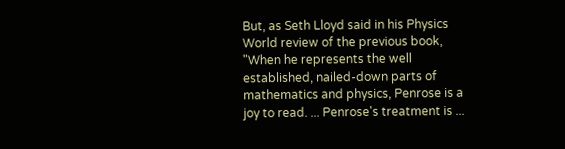But, as Seth Lloyd said in his Physics World review of the previous book, "When he represents the well established, nailed-down parts of mathematics and physics, Penrose is a joy to read. ... Penrose's treatment is ...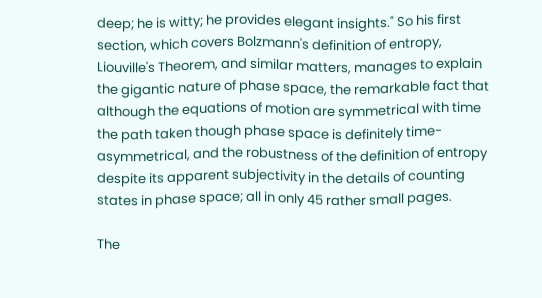deep; he is witty; he provides elegant insights." So his first section, which covers Bolzmann's definition of entropy, Liouville's Theorem, and similar matters, manages to explain the gigantic nature of phase space, the remarkable fact that although the equations of motion are symmetrical with time the path taken though phase space is definitely time-asymmetrical, and the robustness of the definition of entropy despite its apparent subjectivity in the details of counting states in phase space; all in only 45 rather small pages.

The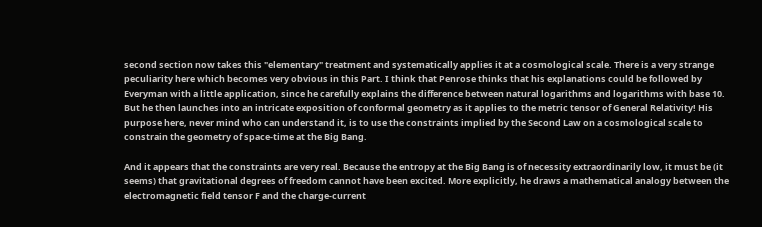second section now takes this "elementary" treatment and systematically applies it at a cosmological scale. There is a very strange peculiarity here which becomes very obvious in this Part. I think that Penrose thinks that his explanations could be followed by Everyman with a little application, since he carefully explains the difference between natural logarithms and logarithms with base 10. But he then launches into an intricate exposition of conformal geometry as it applies to the metric tensor of General Relativity! His purpose here, never mind who can understand it, is to use the constraints implied by the Second Law on a cosmological scale to constrain the geometry of space-time at the Big Bang.

And it appears that the constraints are very real. Because the entropy at the Big Bang is of necessity extraordinarily low, it must be (it seems) that gravitational degrees of freedom cannot have been excited. More explicitly, he draws a mathematical analogy between the electromagnetic field tensor F and the charge-current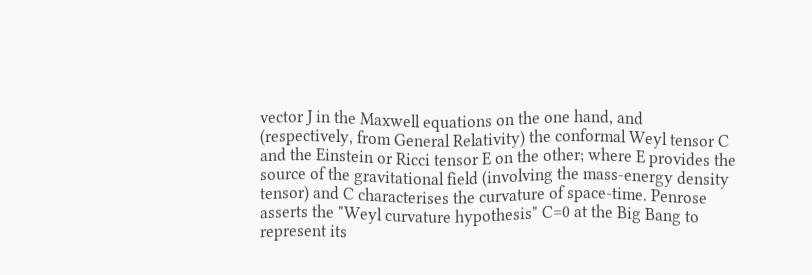vector J in the Maxwell equations on the one hand, and (respectively, from General Relativity) the conformal Weyl tensor C and the Einstein or Ricci tensor E on the other; where E provides the source of the gravitational field (involving the mass-energy density tensor) and C characterises the curvature of space-time. Penrose asserts the "Weyl curvature hypothesis" C=0 at the Big Bang to represent its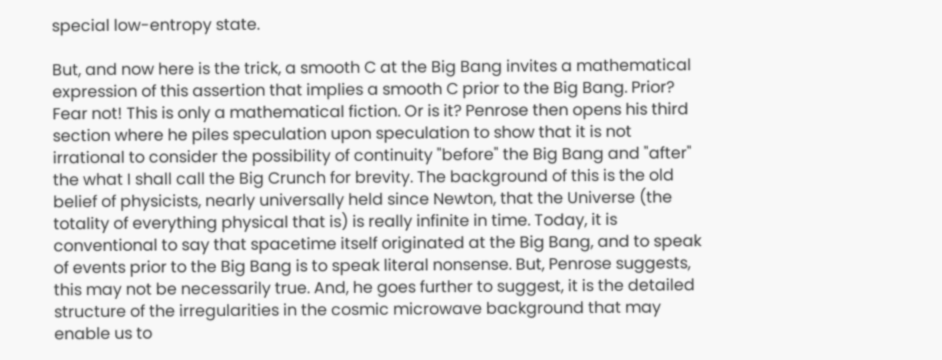special low-entropy state.

But, and now here is the trick, a smooth C at the Big Bang invites a mathematical expression of this assertion that implies a smooth C prior to the Big Bang. Prior? Fear not! This is only a mathematical fiction. Or is it? Penrose then opens his third section where he piles speculation upon speculation to show that it is not irrational to consider the possibility of continuity "before" the Big Bang and "after" the what I shall call the Big Crunch for brevity. The background of this is the old belief of physicists, nearly universally held since Newton, that the Universe (the totality of everything physical that is) is really infinite in time. Today, it is conventional to say that spacetime itself originated at the Big Bang, and to speak of events prior to the Big Bang is to speak literal nonsense. But, Penrose suggests, this may not be necessarily true. And, he goes further to suggest, it is the detailed structure of the irregularities in the cosmic microwave background that may enable us to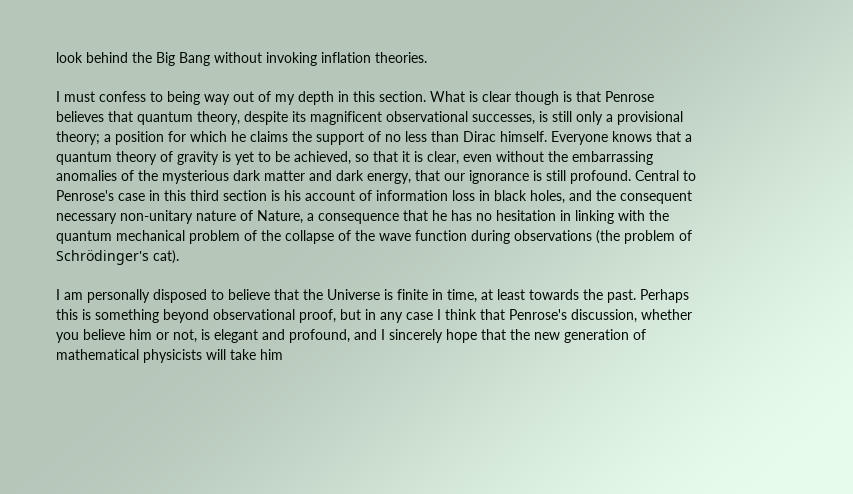look behind the Big Bang without invoking inflation theories.

I must confess to being way out of my depth in this section. What is clear though is that Penrose believes that quantum theory, despite its magnificent observational successes, is still only a provisional theory; a position for which he claims the support of no less than Dirac himself. Everyone knows that a quantum theory of gravity is yet to be achieved, so that it is clear, even without the embarrassing anomalies of the mysterious dark matter and dark energy, that our ignorance is still profound. Central to Penrose's case in this third section is his account of information loss in black holes, and the consequent necessary non-unitary nature of Nature, a consequence that he has no hesitation in linking with the quantum mechanical problem of the collapse of the wave function during observations (the problem of Schrödinger's cat).

I am personally disposed to believe that the Universe is finite in time, at least towards the past. Perhaps this is something beyond observational proof, but in any case I think that Penrose's discussion, whether you believe him or not, is elegant and profound, and I sincerely hope that the new generation of mathematical physicists will take him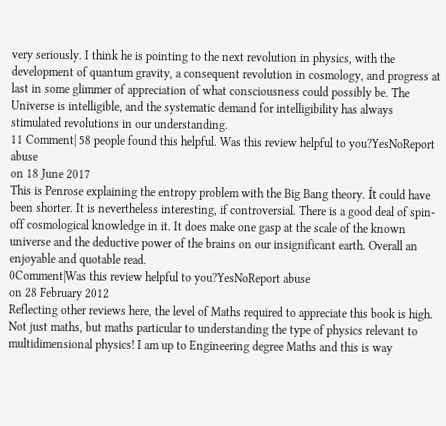very seriously. I think he is pointing to the next revolution in physics, with the development of quantum gravity, a consequent revolution in cosmology, and progress at last in some glimmer of appreciation of what consciousness could possibly be. The Universe is intelligible, and the systematic demand for intelligibility has always stimulated revolutions in our understanding.
11 Comment| 58 people found this helpful. Was this review helpful to you?YesNoReport abuse
on 18 June 2017
This is Penrose explaining the entropy problem with the Big Bang theory. Ít could have been shorter. It is nevertheless interesting, if controversial. There is a good deal of spin-off cosmological knowledge in it. It does make one gasp at the scale of the known universe and the deductive power of the brains on our insignificant earth. Overall an enjoyable and quotable read.
0Comment|Was this review helpful to you?YesNoReport abuse
on 28 February 2012
Reflecting other reviews here, the level of Maths required to appreciate this book is high. Not just maths, but maths particular to understanding the type of physics relevant to multidimensional physics! I am up to Engineering degree Maths and this is way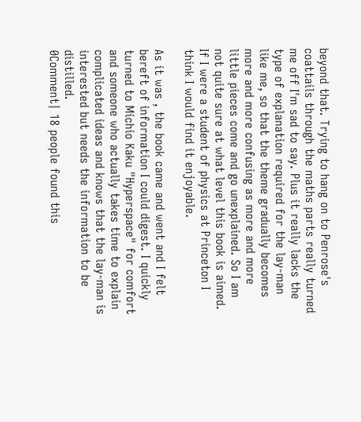beyond that. Trying to hang on to Penrose's coattails through the maths parts really turned me off I'm sad to say. Plus it really lacks the type of explanation required for the lay-man like me, so that the theme gradually becomes more and more confusing as more and more little pieces come and go unexplained. So I am not quite sure at what level this book is aimed. If I were a student of physics at Princeton I think I would find it enjoyable.

As it was , the book came and went and I felt bereft of information I could digest. I quickly turned to Michio Kaku "Hyperspace" for comfort and someone who actually takes time to explain complicated ideas and knows that the lay-man is interested but needs the information to be distilled.
0Comment| 18 people found this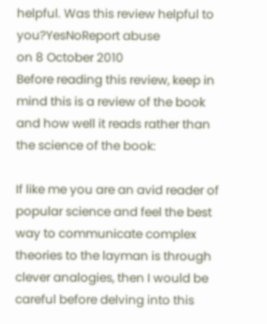helpful. Was this review helpful to you?YesNoReport abuse
on 8 October 2010
Before reading this review, keep in mind this is a review of the book and how well it reads rather than the science of the book:

If like me you are an avid reader of popular science and feel the best way to communicate complex theories to the layman is through clever analogies, then I would be careful before delving into this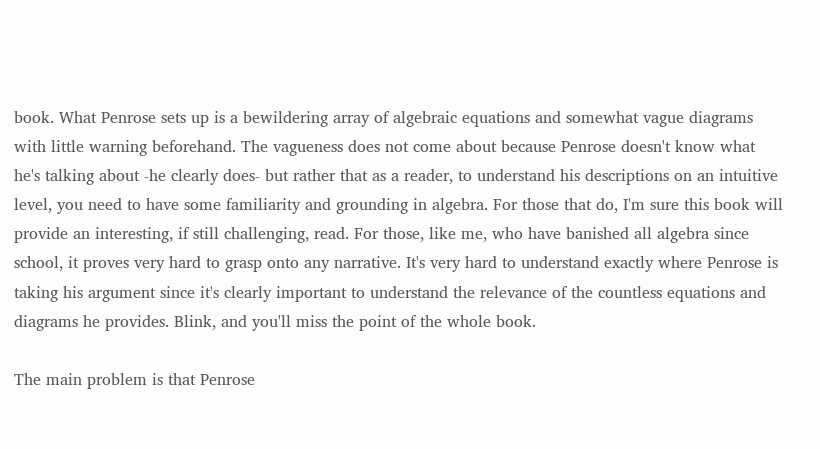book. What Penrose sets up is a bewildering array of algebraic equations and somewhat vague diagrams with little warning beforehand. The vagueness does not come about because Penrose doesn't know what he's talking about -he clearly does- but rather that as a reader, to understand his descriptions on an intuitive level, you need to have some familiarity and grounding in algebra. For those that do, I'm sure this book will provide an interesting, if still challenging, read. For those, like me, who have banished all algebra since school, it proves very hard to grasp onto any narrative. It's very hard to understand exactly where Penrose is taking his argument since it's clearly important to understand the relevance of the countless equations and diagrams he provides. Blink, and you'll miss the point of the whole book.

The main problem is that Penrose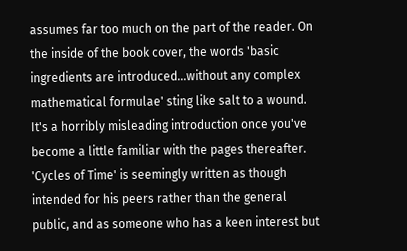assumes far too much on the part of the reader. On the inside of the book cover, the words 'basic ingredients are introduced...without any complex mathematical formulae' sting like salt to a wound. It's a horribly misleading introduction once you've become a little familiar with the pages thereafter. 'Cycles of Time' is seemingly written as though intended for his peers rather than the general public, and as someone who has a keen interest but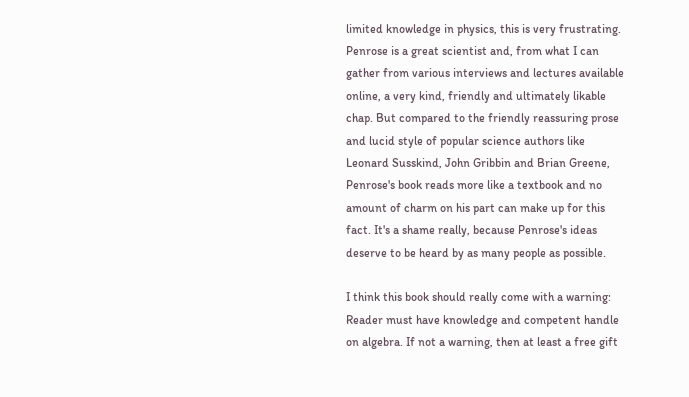limited knowledge in physics, this is very frustrating. Penrose is a great scientist and, from what I can gather from various interviews and lectures available online, a very kind, friendly and ultimately likable chap. But compared to the friendly reassuring prose and lucid style of popular science authors like Leonard Susskind, John Gribbin and Brian Greene, Penrose's book reads more like a textbook and no amount of charm on his part can make up for this fact. It's a shame really, because Penrose's ideas deserve to be heard by as many people as possible.

I think this book should really come with a warning: Reader must have knowledge and competent handle on algebra. If not a warning, then at least a free gift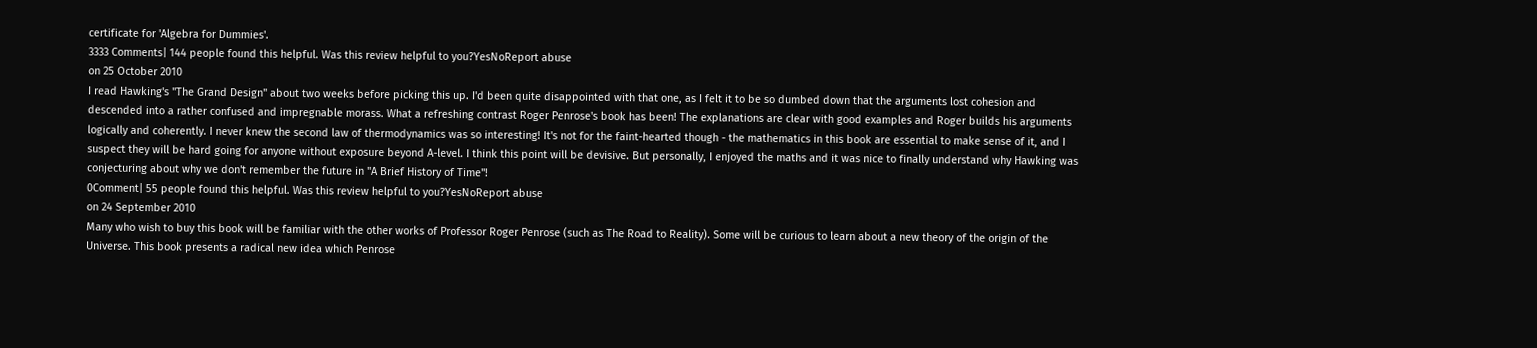certificate for 'Algebra for Dummies'.
3333 Comments| 144 people found this helpful. Was this review helpful to you?YesNoReport abuse
on 25 October 2010
I read Hawking's "The Grand Design" about two weeks before picking this up. I'd been quite disappointed with that one, as I felt it to be so dumbed down that the arguments lost cohesion and descended into a rather confused and impregnable morass. What a refreshing contrast Roger Penrose's book has been! The explanations are clear with good examples and Roger builds his arguments logically and coherently. I never knew the second law of thermodynamics was so interesting! It's not for the faint-hearted though - the mathematics in this book are essential to make sense of it, and I suspect they will be hard going for anyone without exposure beyond A-level. I think this point will be devisive. But personally, I enjoyed the maths and it was nice to finally understand why Hawking was conjecturing about why we don't remember the future in "A Brief History of Time"!
0Comment| 55 people found this helpful. Was this review helpful to you?YesNoReport abuse
on 24 September 2010
Many who wish to buy this book will be familiar with the other works of Professor Roger Penrose (such as The Road to Reality). Some will be curious to learn about a new theory of the origin of the Universe. This book presents a radical new idea which Penrose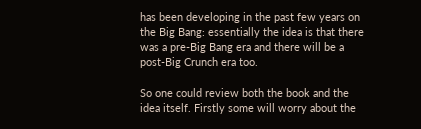has been developing in the past few years on the Big Bang: essentially the idea is that there was a pre-Big Bang era and there will be a post-Big Crunch era too.

So one could review both the book and the idea itself. Firstly some will worry about the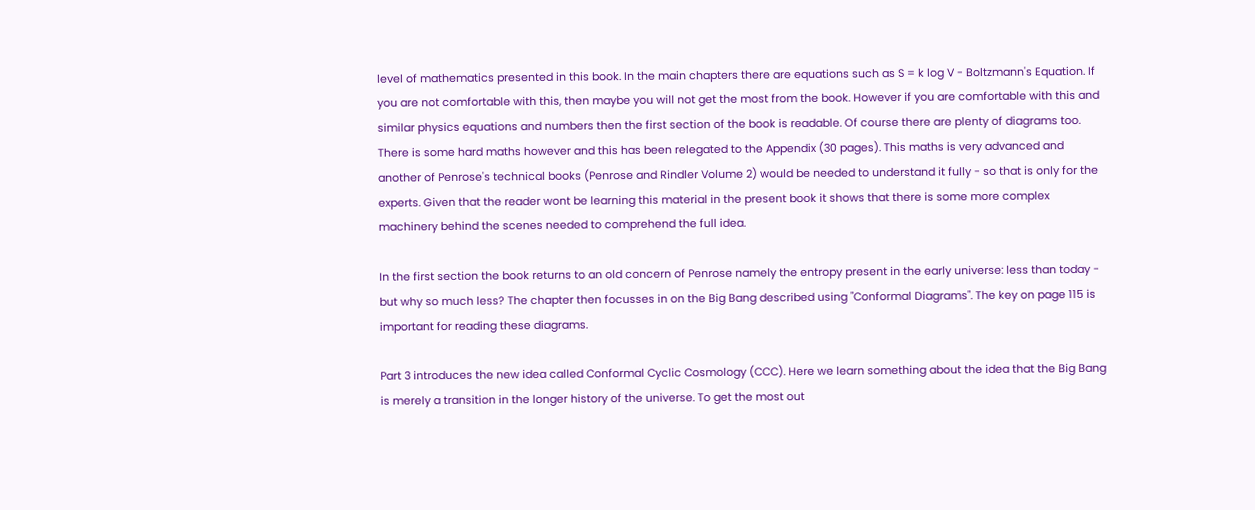level of mathematics presented in this book. In the main chapters there are equations such as S = k log V - Boltzmann's Equation. If you are not comfortable with this, then maybe you will not get the most from the book. However if you are comfortable with this and similar physics equations and numbers then the first section of the book is readable. Of course there are plenty of diagrams too. There is some hard maths however and this has been relegated to the Appendix (30 pages). This maths is very advanced and another of Penrose's technical books (Penrose and Rindler Volume 2) would be needed to understand it fully - so that is only for the experts. Given that the reader wont be learning this material in the present book it shows that there is some more complex machinery behind the scenes needed to comprehend the full idea.

In the first section the book returns to an old concern of Penrose namely the entropy present in the early universe: less than today - but why so much less? The chapter then focusses in on the Big Bang described using "Conformal Diagrams". The key on page 115 is important for reading these diagrams.

Part 3 introduces the new idea called Conformal Cyclic Cosmology (CCC). Here we learn something about the idea that the Big Bang is merely a transition in the longer history of the universe. To get the most out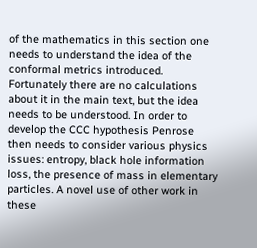of the mathematics in this section one needs to understand the idea of the conformal metrics introduced. Fortunately there are no calculations about it in the main text, but the idea needs to be understood. In order to develop the CCC hypothesis Penrose then needs to consider various physics issues: entropy, black hole information loss, the presence of mass in elementary particles. A novel use of other work in these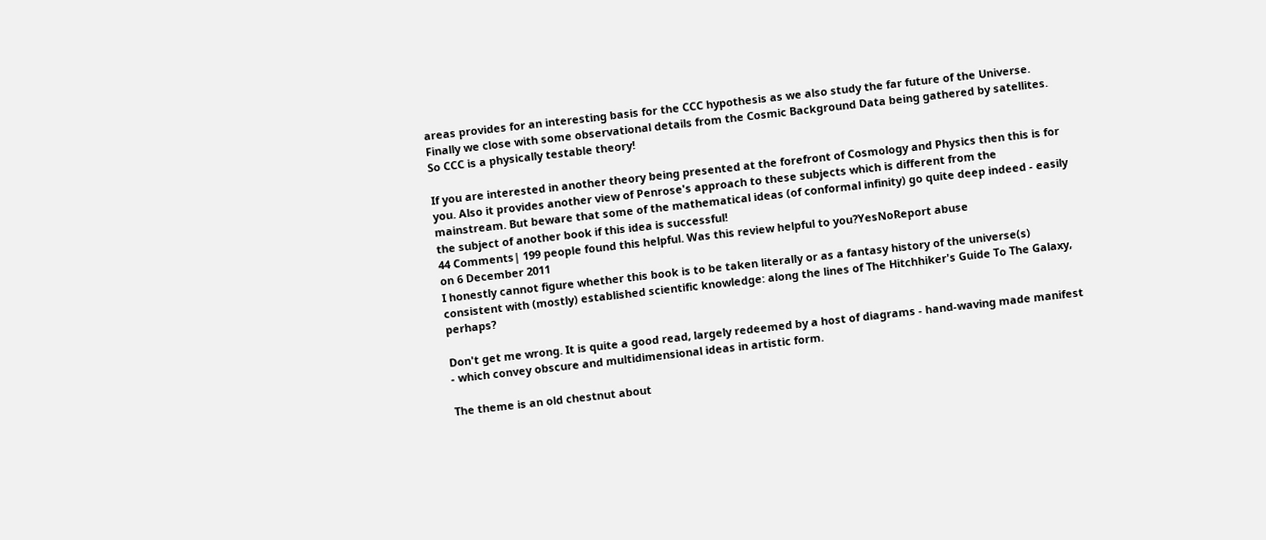areas provides for an interesting basis for the CCC hypothesis as we also study the far future of the Universe. Finally we close with some observational details from the Cosmic Background Data being gathered by satellites. So CCC is a physically testable theory!

If you are interested in another theory being presented at the forefront of Cosmology and Physics then this is for you. Also it provides another view of Penrose's approach to these subjects which is different from the mainstream. But beware that some of the mathematical ideas (of conformal infinity) go quite deep indeed - easily the subject of another book if this idea is successful!
44 Comments| 199 people found this helpful. Was this review helpful to you?YesNoReport abuse
on 6 December 2011
I honestly cannot figure whether this book is to be taken literally or as a fantasy history of the universe(s) consistent with (mostly) established scientific knowledge: along the lines of The Hitchhiker's Guide To The Galaxy, perhaps?

Don't get me wrong. It is quite a good read, largely redeemed by a host of diagrams - hand-waving made manifest - which convey obscure and multidimensional ideas in artistic form.

The theme is an old chestnut about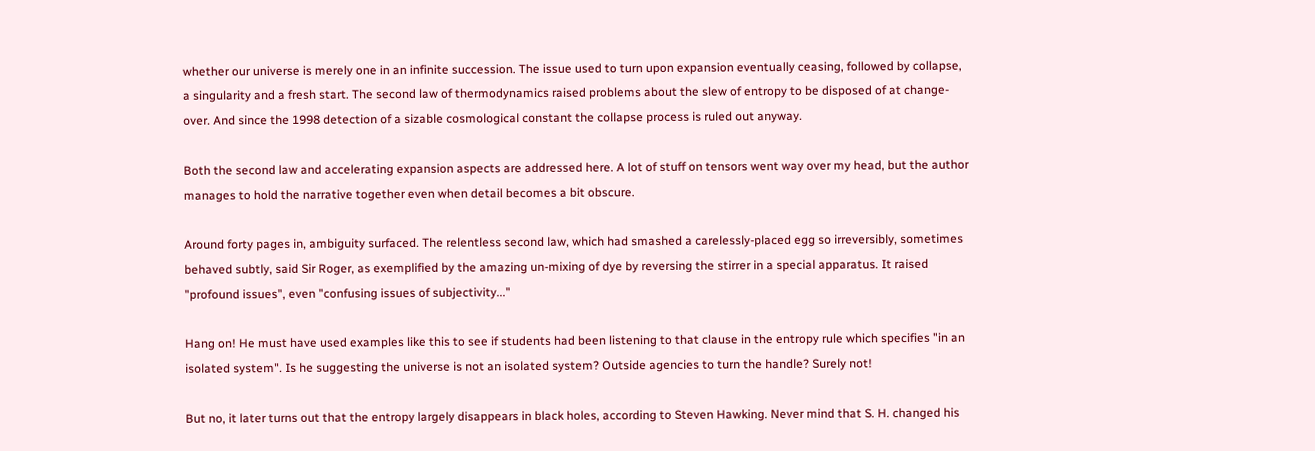whether our universe is merely one in an infinite succession. The issue used to turn upon expansion eventually ceasing, followed by collapse, a singularity and a fresh start. The second law of thermodynamics raised problems about the slew of entropy to be disposed of at change-over. And since the 1998 detection of a sizable cosmological constant the collapse process is ruled out anyway.

Both the second law and accelerating expansion aspects are addressed here. A lot of stuff on tensors went way over my head, but the author manages to hold the narrative together even when detail becomes a bit obscure.

Around forty pages in, ambiguity surfaced. The relentless second law, which had smashed a carelessly-placed egg so irreversibly, sometimes behaved subtly, said Sir Roger, as exemplified by the amazing un-mixing of dye by reversing the stirrer in a special apparatus. It raised "profound issues", even "confusing issues of subjectivity..."

Hang on! He must have used examples like this to see if students had been listening to that clause in the entropy rule which specifies "in an isolated system". Is he suggesting the universe is not an isolated system? Outside agencies to turn the handle? Surely not!

But no, it later turns out that the entropy largely disappears in black holes, according to Steven Hawking. Never mind that S. H. changed his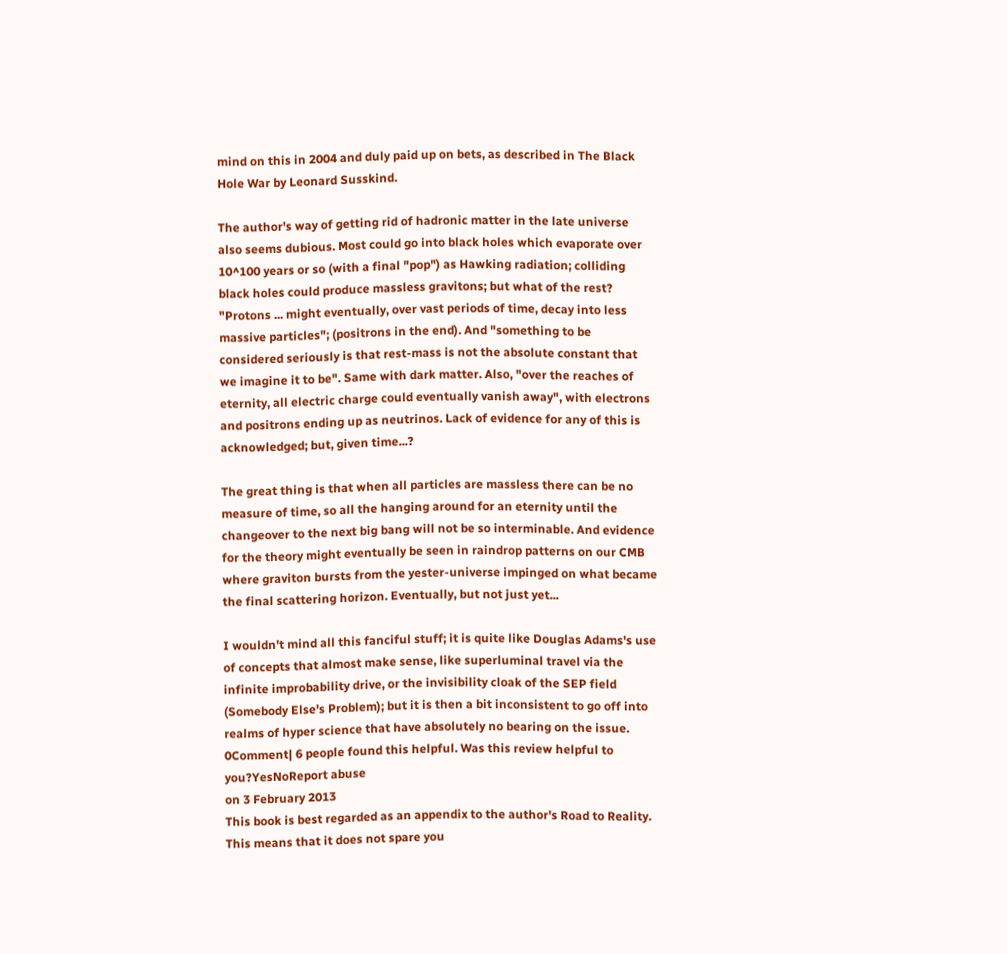mind on this in 2004 and duly paid up on bets, as described in The Black Hole War by Leonard Susskind.

The author's way of getting rid of hadronic matter in the late universe also seems dubious. Most could go into black holes which evaporate over 10^100 years or so (with a final "pop") as Hawking radiation; colliding black holes could produce massless gravitons; but what of the rest? "Protons ... might eventually, over vast periods of time, decay into less massive particles"; (positrons in the end). And "something to be considered seriously is that rest-mass is not the absolute constant that we imagine it to be". Same with dark matter. Also, "over the reaches of eternity, all electric charge could eventually vanish away", with electrons and positrons ending up as neutrinos. Lack of evidence for any of this is acknowledged; but, given time...?

The great thing is that when all particles are massless there can be no measure of time, so all the hanging around for an eternity until the changeover to the next big bang will not be so interminable. And evidence for the theory might eventually be seen in raindrop patterns on our CMB where graviton bursts from the yester-universe impinged on what became the final scattering horizon. Eventually, but not just yet...

I wouldn't mind all this fanciful stuff; it is quite like Douglas Adams's use of concepts that almost make sense, like superluminal travel via the infinite improbability drive, or the invisibility cloak of the SEP field (Somebody Else's Problem); but it is then a bit inconsistent to go off into realms of hyper science that have absolutely no bearing on the issue.
0Comment| 6 people found this helpful. Was this review helpful to you?YesNoReport abuse
on 3 February 2013
This book is best regarded as an appendix to the author's Road to Reality. This means that it does not spare you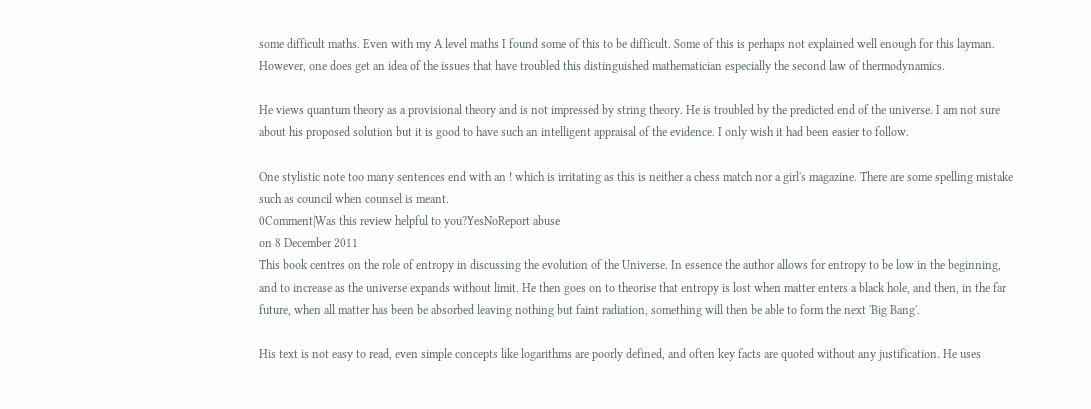some difficult maths. Even with my A level maths I found some of this to be difficult. Some of this is perhaps not explained well enough for this layman. However, one does get an idea of the issues that have troubled this distinguished mathematician especially the second law of thermodynamics.

He views quantum theory as a provisional theory and is not impressed by string theory. He is troubled by the predicted end of the universe. I am not sure about his proposed solution but it is good to have such an intelligent appraisal of the evidence. I only wish it had been easier to follow.

One stylistic note too many sentences end with an ! which is irritating as this is neither a chess match nor a girl's magazine. There are some spelling mistake such as council when counsel is meant.
0Comment|Was this review helpful to you?YesNoReport abuse
on 8 December 2011
This book centres on the role of entropy in discussing the evolution of the Universe. In essence the author allows for entropy to be low in the beginning, and to increase as the universe expands without limit. He then goes on to theorise that entropy is lost when matter enters a black hole, and then, in the far future, when all matter has been be absorbed leaving nothing but faint radiation, something will then be able to form the next 'Big Bang'.

His text is not easy to read, even simple concepts like logarithms are poorly defined, and often key facts are quoted without any justification. He uses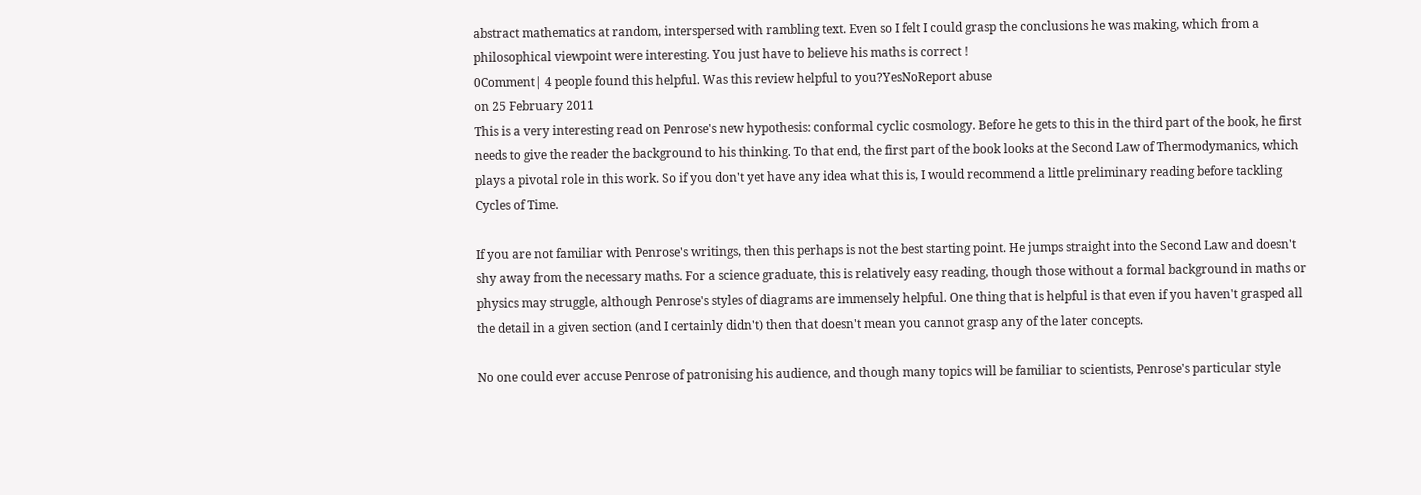abstract mathematics at random, interspersed with rambling text. Even so I felt I could grasp the conclusions he was making, which from a philosophical viewpoint were interesting. You just have to believe his maths is correct !
0Comment| 4 people found this helpful. Was this review helpful to you?YesNoReport abuse
on 25 February 2011
This is a very interesting read on Penrose's new hypothesis: conformal cyclic cosmology. Before he gets to this in the third part of the book, he first needs to give the reader the background to his thinking. To that end, the first part of the book looks at the Second Law of Thermodymanics, which plays a pivotal role in this work. So if you don't yet have any idea what this is, I would recommend a little preliminary reading before tackling Cycles of Time.

If you are not familiar with Penrose's writings, then this perhaps is not the best starting point. He jumps straight into the Second Law and doesn't shy away from the necessary maths. For a science graduate, this is relatively easy reading, though those without a formal background in maths or physics may struggle, although Penrose's styles of diagrams are immensely helpful. One thing that is helpful is that even if you haven't grasped all the detail in a given section (and I certainly didn't) then that doesn't mean you cannot grasp any of the later concepts.

No one could ever accuse Penrose of patronising his audience, and though many topics will be familiar to scientists, Penrose's particular style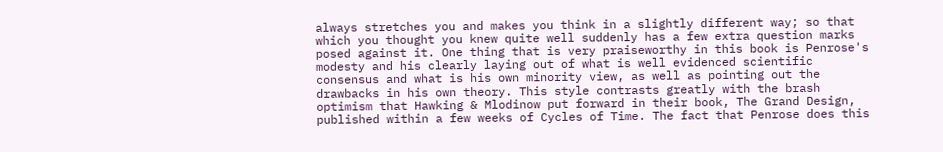always stretches you and makes you think in a slightly different way; so that which you thought you knew quite well suddenly has a few extra question marks posed against it. One thing that is very praiseworthy in this book is Penrose's modesty and his clearly laying out of what is well evidenced scientific consensus and what is his own minority view, as well as pointing out the drawbacks in his own theory. This style contrasts greatly with the brash optimism that Hawking & Mlodinow put forward in their book, The Grand Design, published within a few weeks of Cycles of Time. The fact that Penrose does this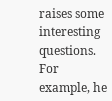raises some interesting questions. For example, he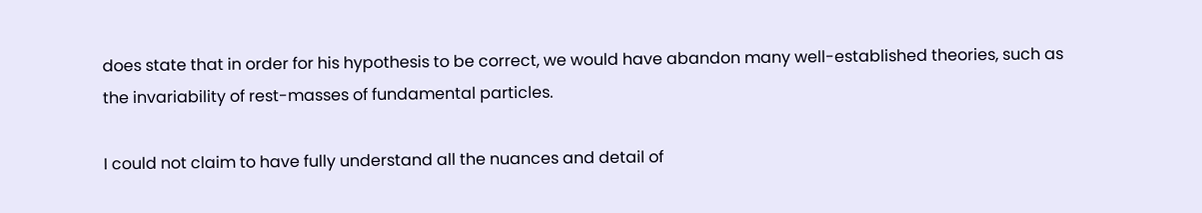does state that in order for his hypothesis to be correct, we would have abandon many well-established theories, such as the invariability of rest-masses of fundamental particles.

I could not claim to have fully understand all the nuances and detail of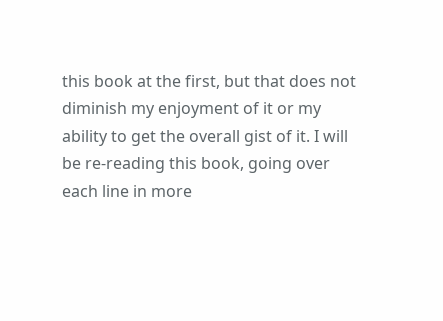this book at the first, but that does not diminish my enjoyment of it or my ability to get the overall gist of it. I will be re-reading this book, going over each line in more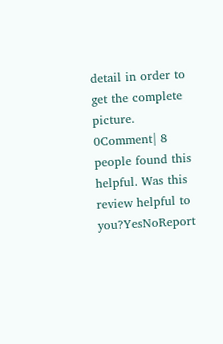detail in order to get the complete picture.
0Comment| 8 people found this helpful. Was this review helpful to you?YesNoReport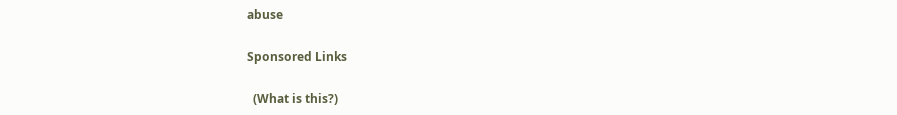abuse

Sponsored Links

  (What is this?)